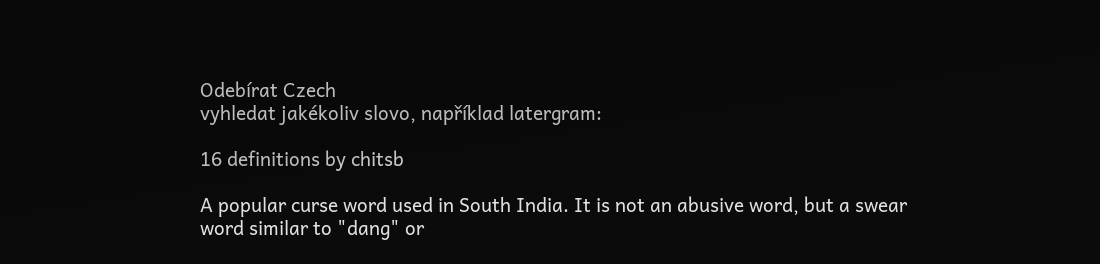Odebírat Czech
vyhledat jakékoliv slovo, například latergram:

16 definitions by chitsb

A popular curse word used in South India. It is not an abusive word, but a swear word similar to "dang" or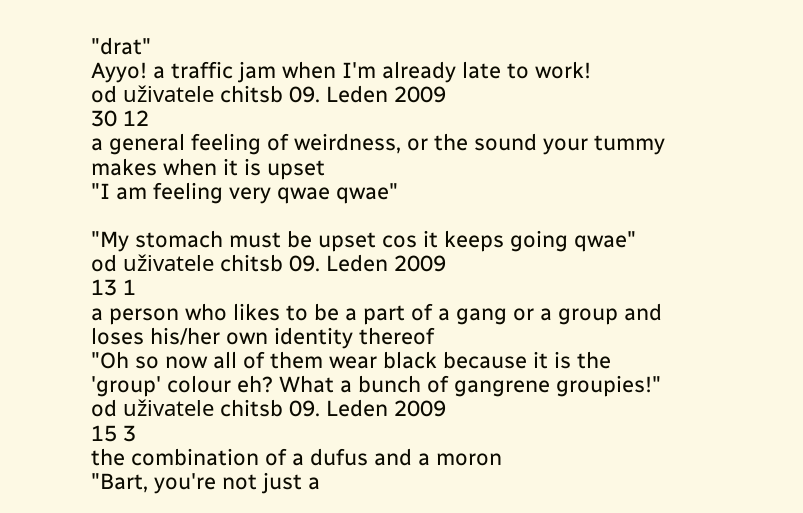"drat"
Ayyo! a traffic jam when I'm already late to work!
od uživatele chitsb 09. Leden 2009
30 12
a general feeling of weirdness, or the sound your tummy makes when it is upset
"I am feeling very qwae qwae"

"My stomach must be upset cos it keeps going qwae"
od uživatele chitsb 09. Leden 2009
13 1
a person who likes to be a part of a gang or a group and loses his/her own identity thereof
"Oh so now all of them wear black because it is the 'group' colour eh? What a bunch of gangrene groupies!"
od uživatele chitsb 09. Leden 2009
15 3
the combination of a dufus and a moron
"Bart, you're not just a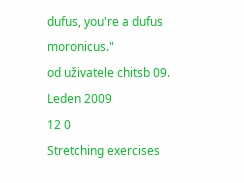dufus, you're a dufus moronicus."
od uživatele chitsb 09. Leden 2009
12 0
Stretching exercises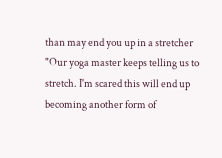than may end you up in a stretcher
"Our yoga master keeps telling us to stretch. I'm scared this will end up becoming another form of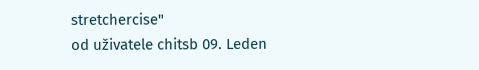stretchercise"
od uživatele chitsb 09. Leden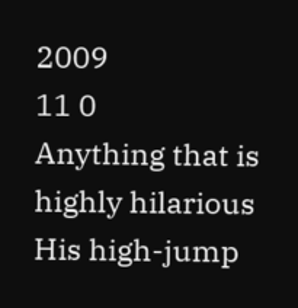2009
11 0
Anything that is highly hilarious
His high-jump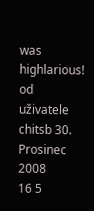was highlarious!
od uživatele chitsb 30. Prosinec 2008
16 5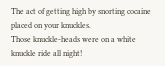The act of getting high by snorting cocaine placed on your knuckles.
Those knuckle-heads were on a white knuckle ride all night!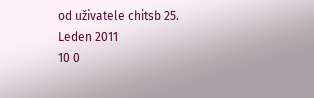od uživatele chitsb 25. Leden 2011
10 0